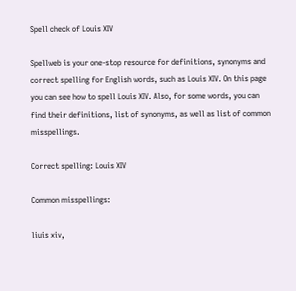Spell check of Louis XIV

Spellweb is your one-stop resource for definitions, synonyms and correct spelling for English words, such as Louis XIV. On this page you can see how to spell Louis XIV. Also, for some words, you can find their definitions, list of synonyms, as well as list of common misspellings.

Correct spelling: Louis XIV

Common misspellings:

liuis xiv,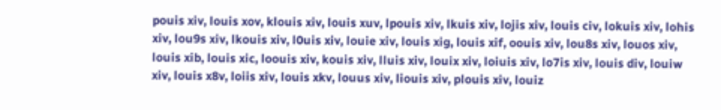pouis xiv, louis xov, klouis xiv, louis xuv, lpouis xiv, lkuis xiv, lojis xiv, louis civ, lokuis xiv, lohis xiv, lou9s xiv, lkouis xiv, l0uis xiv, louie xiv, louis xig, louis xif, oouis xiv, lou8s xiv, louos xiv, louis xib, louis xic, loouis xiv, kouis xiv, lluis xiv, louix xiv, loiuis xiv, lo7is xiv, louis div, louiw xiv, louis x8v, loiis xiv, louis xkv, louus xiv, liouis xiv, plouis xiv, louiz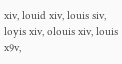xiv, louid xiv, louis siv, loyis xiv, olouis xiv, louis x9v,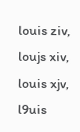louis ziv, loujs xiv, louis xjv, l9uis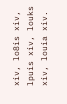xiv, lo8is xiv, lpuis xiv, louks xiv, louia xiv.